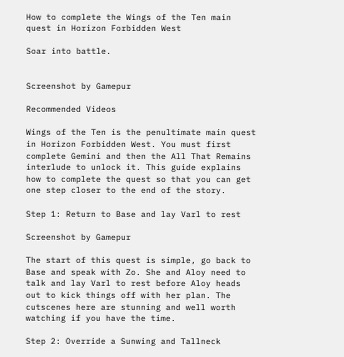How to complete the Wings of the Ten main quest in Horizon Forbidden West

Soar into battle.


Screenshot by Gamepur

Recommended Videos

Wings of the Ten is the penultimate main quest in Horizon Forbidden West. You must first complete Gemini and then the All That Remains interlude to unlock it. This guide explains how to complete the quest so that you can get one step closer to the end of the story.

Step 1: Return to Base and lay Varl to rest

Screenshot by Gamepur

The start of this quest is simple, go back to Base and speak with Zo. She and Aloy need to talk and lay Varl to rest before Aloy heads out to kick things off with her plan. The cutscenes here are stunning and well worth watching if you have the time.

Step 2: Override a Sunwing and Tallneck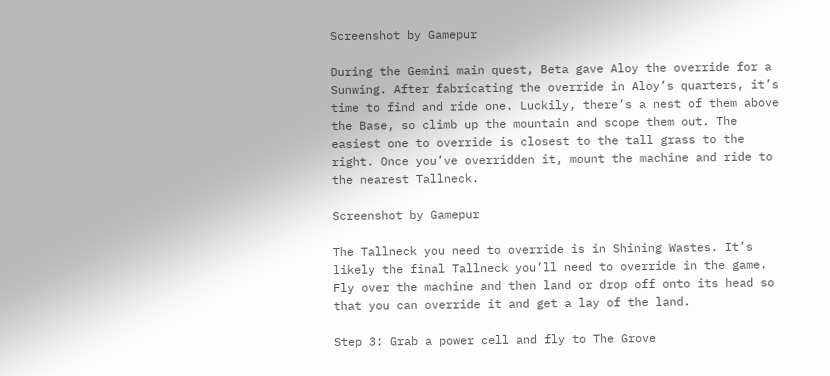Screenshot by Gamepur

During the Gemini main quest, Beta gave Aloy the override for a Sunwing. After fabricating the override in Aloy’s quarters, it’s time to find and ride one. Luckily, there’s a nest of them above the Base, so climb up the mountain and scope them out. The easiest one to override is closest to the tall grass to the right. Once you’ve overridden it, mount the machine and ride to the nearest Tallneck.

Screenshot by Gamepur

The Tallneck you need to override is in Shining Wastes. It’s likely the final Tallneck you’ll need to override in the game. Fly over the machine and then land or drop off onto its head so that you can override it and get a lay of the land.

Step 3: Grab a power cell and fly to The Grove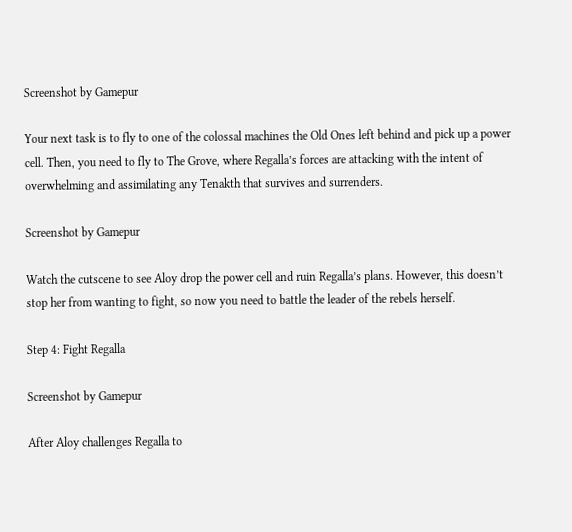Screenshot by Gamepur

Your next task is to fly to one of the colossal machines the Old Ones left behind and pick up a power cell. Then, you need to fly to The Grove, where Regalla’s forces are attacking with the intent of overwhelming and assimilating any Tenakth that survives and surrenders.

Screenshot by Gamepur

Watch the cutscene to see Aloy drop the power cell and ruin Regalla’s plans. However, this doesn’t stop her from wanting to fight, so now you need to battle the leader of the rebels herself.

Step 4: Fight Regalla

Screenshot by Gamepur

After Aloy challenges Regalla to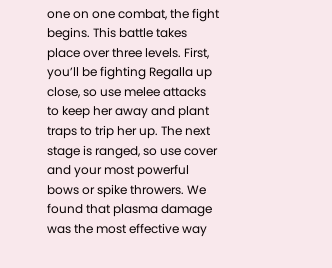one on one combat, the fight begins. This battle takes place over three levels. First, you’ll be fighting Regalla up close, so use melee attacks to keep her away and plant traps to trip her up. The next stage is ranged, so use cover and your most powerful bows or spike throwers. We found that plasma damage was the most effective way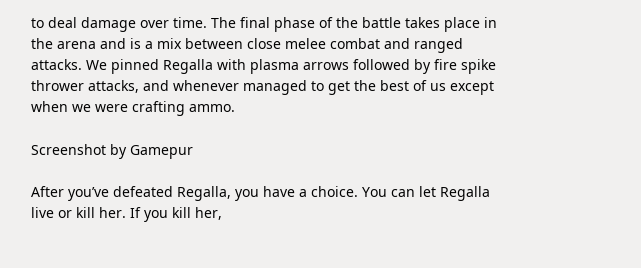to deal damage over time. The final phase of the battle takes place in the arena and is a mix between close melee combat and ranged attacks. We pinned Regalla with plasma arrows followed by fire spike thrower attacks, and whenever managed to get the best of us except when we were crafting ammo.

Screenshot by Gamepur

After you’ve defeated Regalla, you have a choice. You can let Regalla live or kill her. If you kill her,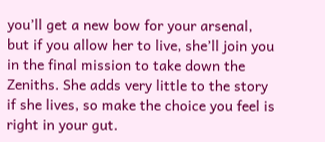you’ll get a new bow for your arsenal, but if you allow her to live, she’ll join you in the final mission to take down the Zeniths. She adds very little to the story if she lives, so make the choice you feel is right in your gut.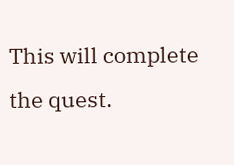This will complete the quest.